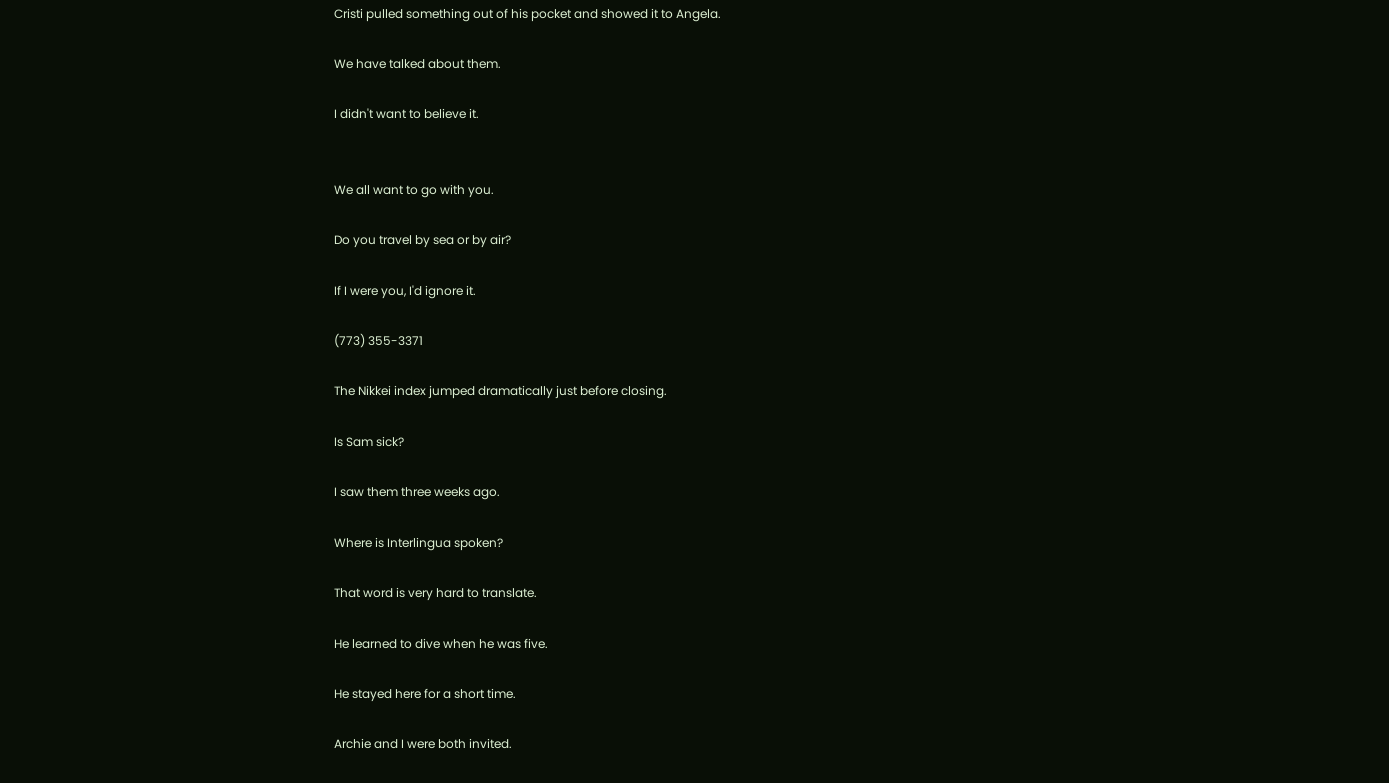Cristi pulled something out of his pocket and showed it to Angela.

We have talked about them.

I didn't want to believe it.


We all want to go with you.

Do you travel by sea or by air?

If I were you, I'd ignore it.

(773) 355-3371

The Nikkei index jumped dramatically just before closing.

Is Sam sick?

I saw them three weeks ago.

Where is Interlingua spoken?

That word is very hard to translate.

He learned to dive when he was five.

He stayed here for a short time.

Archie and I were both invited.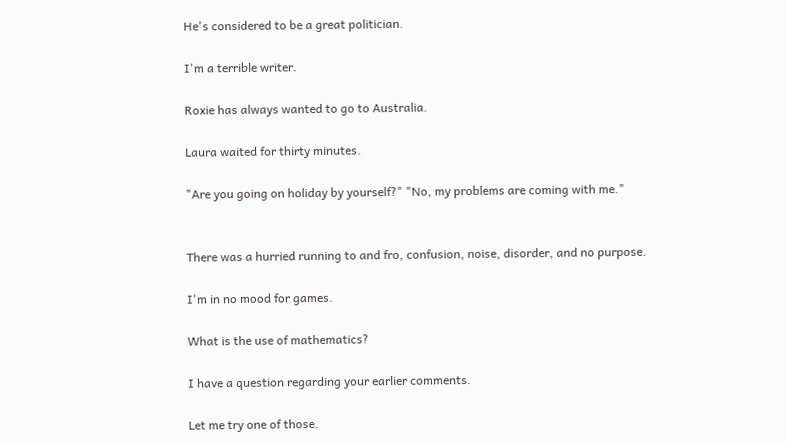He's considered to be a great politician.

I'm a terrible writer.

Roxie has always wanted to go to Australia.

Laura waited for thirty minutes.

"Are you going on holiday by yourself?" "No, my problems are coming with me."


There was a hurried running to and fro, confusion, noise, disorder, and no purpose.

I'm in no mood for games.

What is the use of mathematics?

I have a question regarding your earlier comments.

Let me try one of those.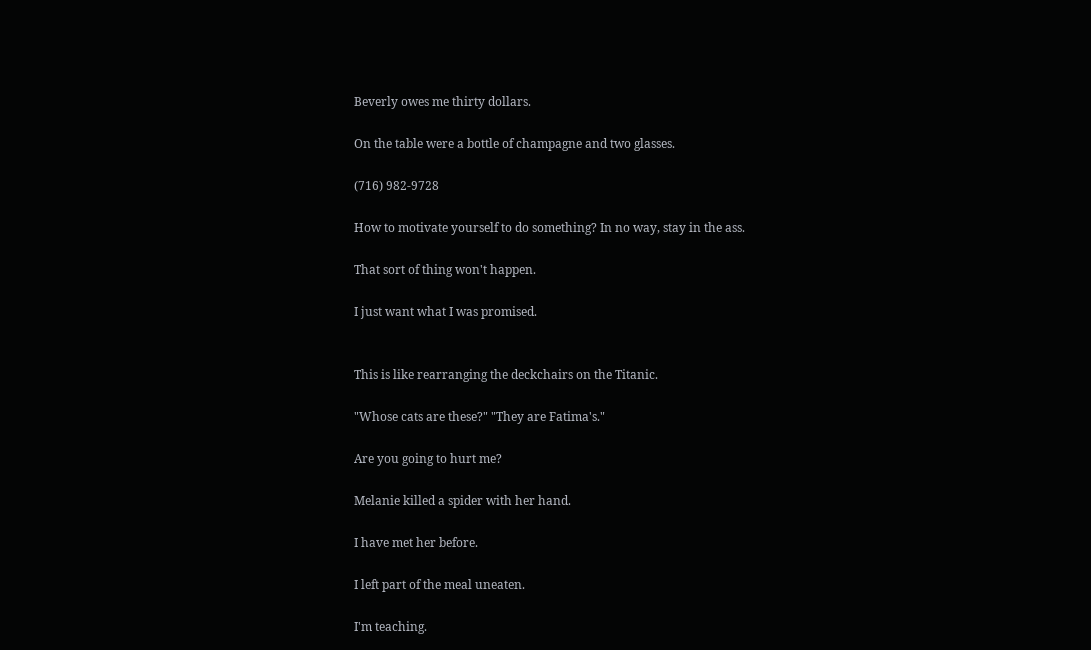Beverly owes me thirty dollars.

On the table were a bottle of champagne and two glasses.

(716) 982-9728

How to motivate yourself to do something? In no way, stay in the ass.

That sort of thing won't happen.

I just want what I was promised.


This is like rearranging the deckchairs on the Titanic.

"Whose cats are these?" "They are Fatima's."

Are you going to hurt me?

Melanie killed a spider with her hand.

I have met her before.

I left part of the meal uneaten.

I'm teaching.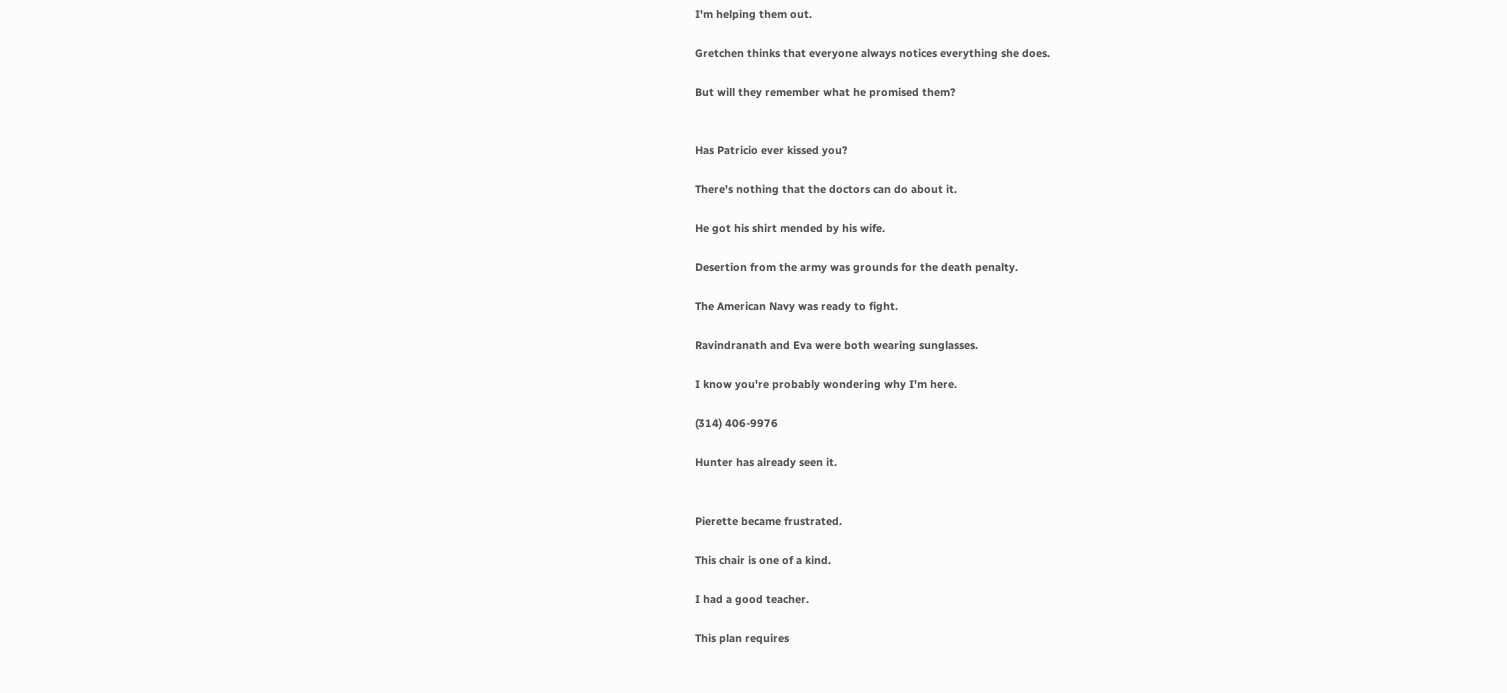I'm helping them out.

Gretchen thinks that everyone always notices everything she does.

But will they remember what he promised them?


Has Patricio ever kissed you?

There's nothing that the doctors can do about it.

He got his shirt mended by his wife.

Desertion from the army was grounds for the death penalty.

The American Navy was ready to fight.

Ravindranath and Eva were both wearing sunglasses.

I know you're probably wondering why I'm here.

(314) 406-9976

Hunter has already seen it.


Pierette became frustrated.

This chair is one of a kind.

I had a good teacher.

This plan requires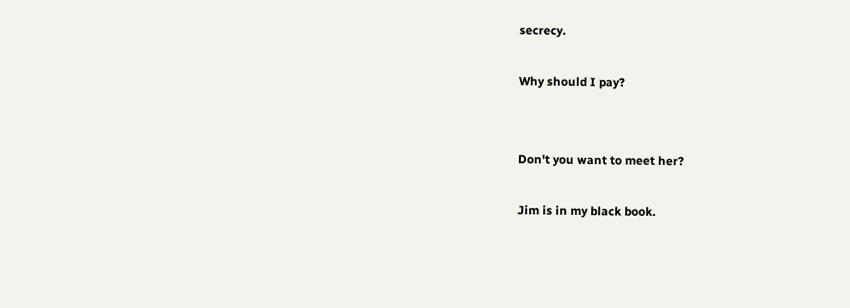secrecy.

Why should I pay?


Don't you want to meet her?

Jim is in my black book.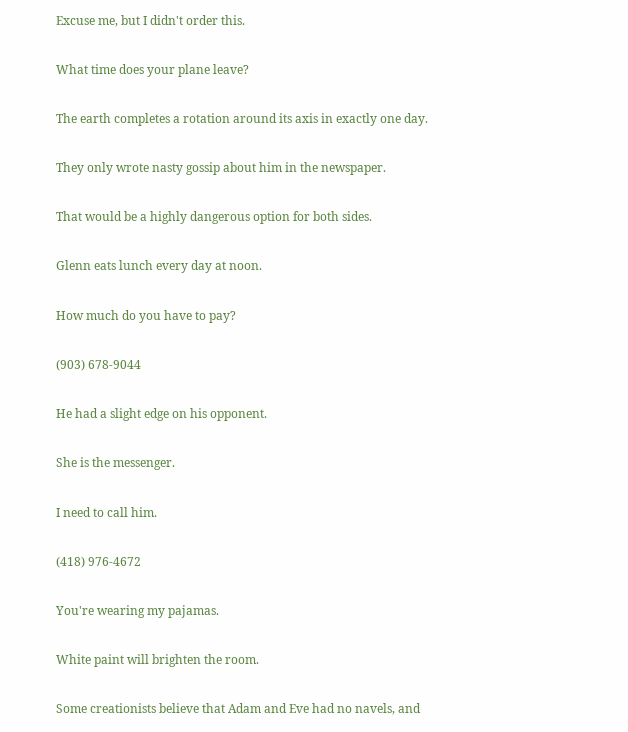Excuse me, but I didn't order this.

What time does your plane leave?

The earth completes a rotation around its axis in exactly one day.

They only wrote nasty gossip about him in the newspaper.

That would be a highly dangerous option for both sides.

Glenn eats lunch every day at noon.

How much do you have to pay?

(903) 678-9044

He had a slight edge on his opponent.

She is the messenger.

I need to call him.

(418) 976-4672

You're wearing my pajamas.

White paint will brighten the room.

Some creationists believe that Adam and Eve had no navels, and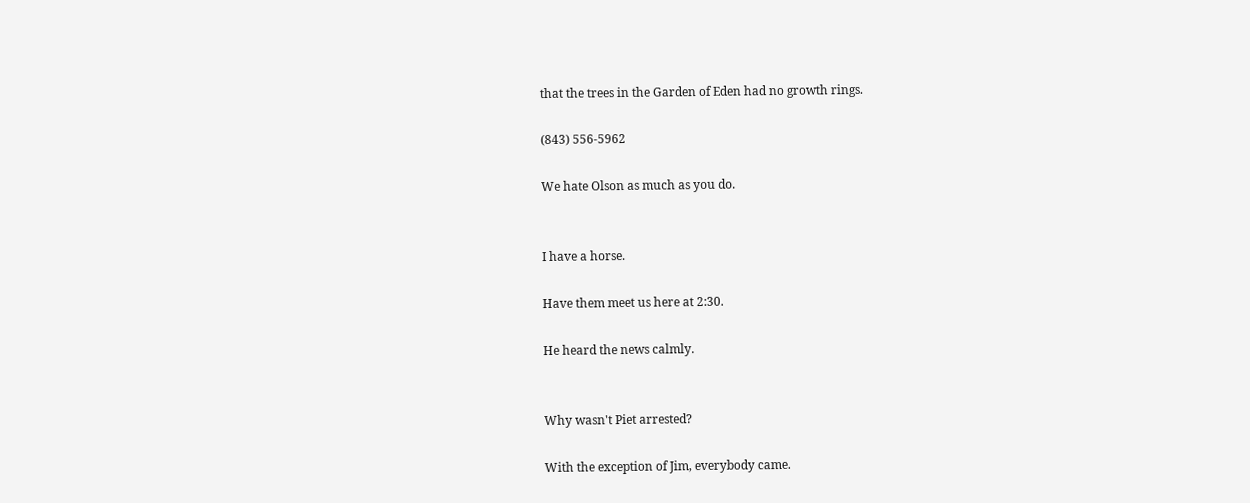that the trees in the Garden of Eden had no growth rings.

(843) 556-5962

We hate Olson as much as you do.


I have a horse.

Have them meet us here at 2:30.

He heard the news calmly.


Why wasn't Piet arrested?

With the exception of Jim, everybody came.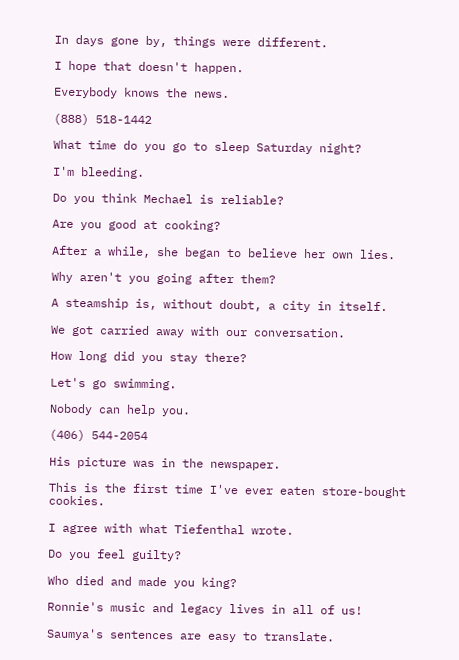In days gone by, things were different.

I hope that doesn't happen.

Everybody knows the news.

(888) 518-1442

What time do you go to sleep Saturday night?

I'm bleeding.

Do you think Mechael is reliable?

Are you good at cooking?

After a while, she began to believe her own lies.

Why aren't you going after them?

A steamship is, without doubt, a city in itself.

We got carried away with our conversation.

How long did you stay there?

Let's go swimming.

Nobody can help you.

(406) 544-2054

His picture was in the newspaper.

This is the first time I've ever eaten store-bought cookies.

I agree with what Tiefenthal wrote.

Do you feel guilty?

Who died and made you king?

Ronnie's music and legacy lives in all of us!

Saumya's sentences are easy to translate.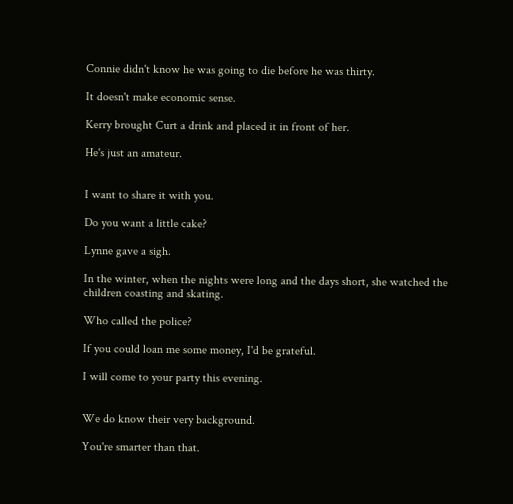Connie didn't know he was going to die before he was thirty.

It doesn't make economic sense.

Kerry brought Curt a drink and placed it in front of her.

He's just an amateur.


I want to share it with you.

Do you want a little cake?

Lynne gave a sigh.

In the winter, when the nights were long and the days short, she watched the children coasting and skating.

Who called the police?

If you could loan me some money, I'd be grateful.

I will come to your party this evening.


We do know their very background.

You're smarter than that.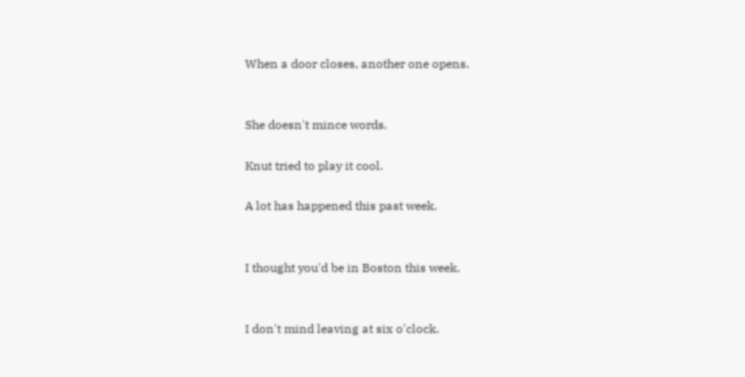When a door closes, another one opens.


She doesn't mince words.

Knut tried to play it cool.

A lot has happened this past week.


I thought you'd be in Boston this week.


I don't mind leaving at six o'clock.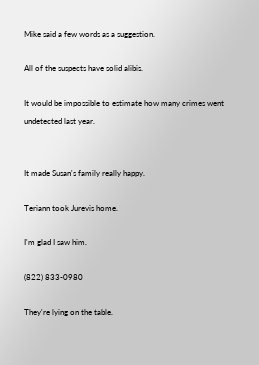Mike said a few words as a suggestion.

All of the suspects have solid alibis.

It would be impossible to estimate how many crimes went undetected last year.


It made Susan's family really happy.

Teriann took Jurevis home.

I'm glad I saw him.

(822) 833-0980

They're lying on the table.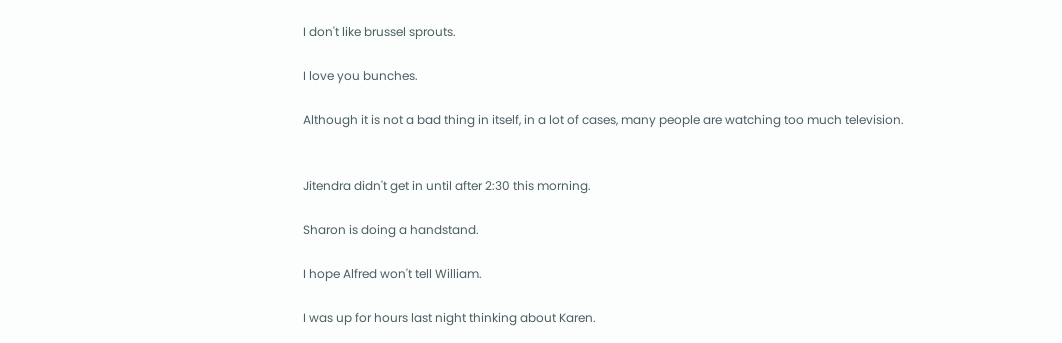I don't like brussel sprouts.

I love you bunches.

Although it is not a bad thing in itself, in a lot of cases, many people are watching too much television.


Jitendra didn't get in until after 2:30 this morning.

Sharon is doing a handstand.

I hope Alfred won't tell William.

I was up for hours last night thinking about Karen.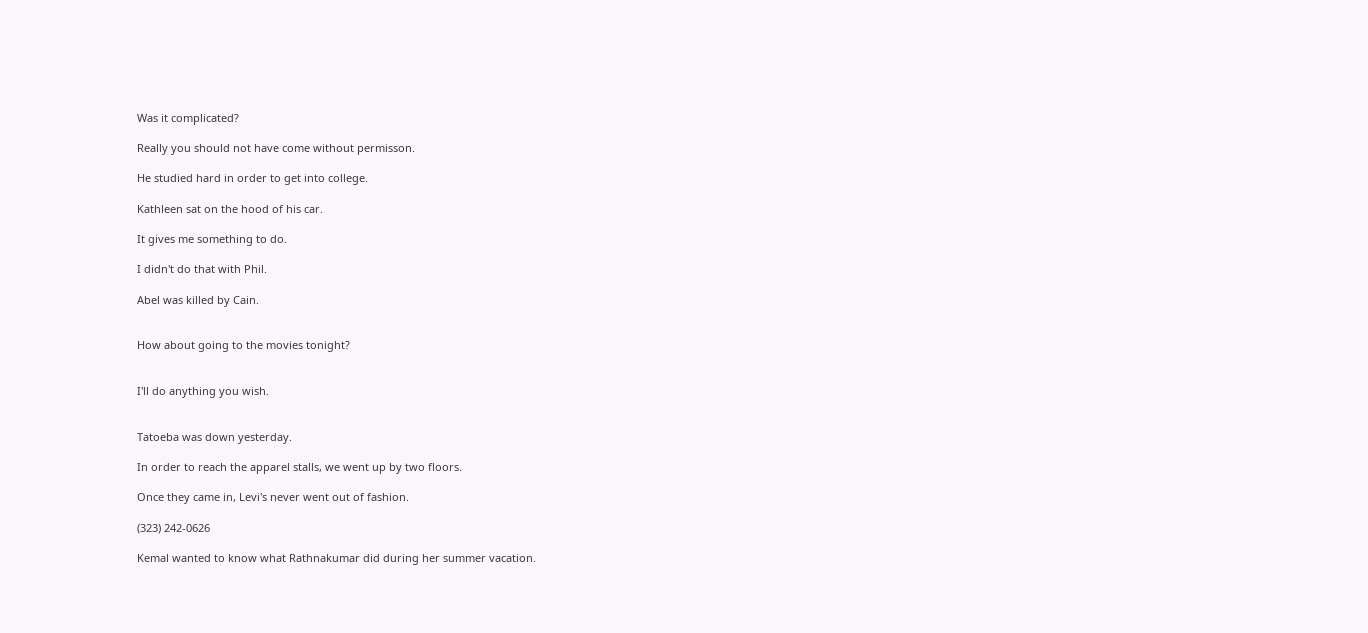Was it complicated?

Really you should not have come without permisson.

He studied hard in order to get into college.

Kathleen sat on the hood of his car.

It gives me something to do.

I didn't do that with Phil.

Abel was killed by Cain.


How about going to the movies tonight?


I'll do anything you wish.


Tatoeba was down yesterday.

In order to reach the apparel stalls, we went up by two floors.

Once they came in, Levi's never went out of fashion.

(323) 242-0626

Kemal wanted to know what Rathnakumar did during her summer vacation.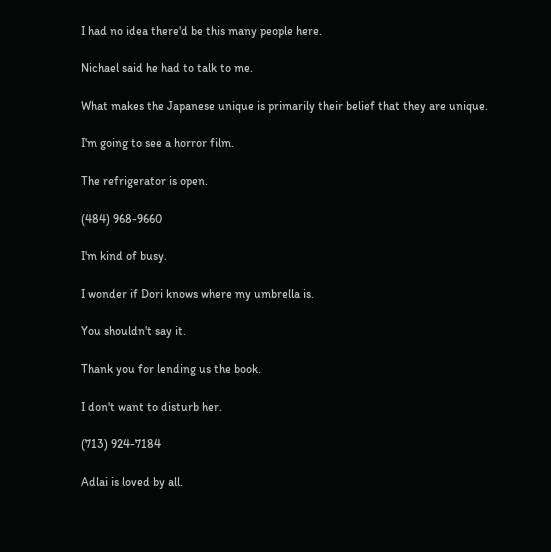I had no idea there'd be this many people here.

Nichael said he had to talk to me.

What makes the Japanese unique is primarily their belief that they are unique.

I'm going to see a horror film.

The refrigerator is open.

(484) 968-9660

I'm kind of busy.

I wonder if Dori knows where my umbrella is.

You shouldn't say it.

Thank you for lending us the book.

I don't want to disturb her.

(713) 924-7184

Adlai is loved by all.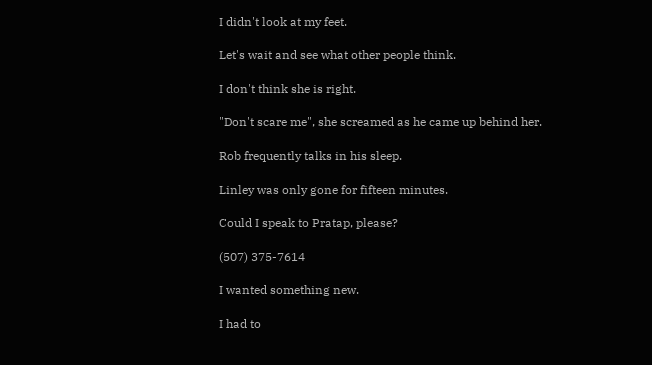I didn't look at my feet.

Let's wait and see what other people think.

I don't think she is right.

"Don't scare me", she screamed as he came up behind her.

Rob frequently talks in his sleep.

Linley was only gone for fifteen minutes.

Could I speak to Pratap, please?

(507) 375-7614

I wanted something new.

I had to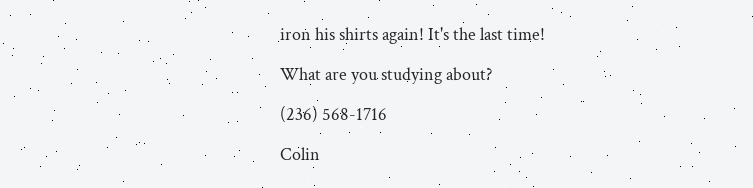iron his shirts again! It's the last time!

What are you studying about?

(236) 568-1716

Colin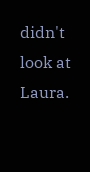didn't look at Laura.